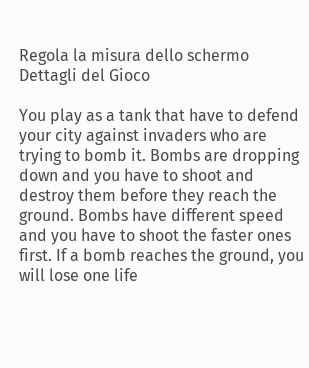Regola la misura dello schermo
Dettagli del Gioco

You play as a tank that have to defend your city against invaders who are trying to bomb it. Bombs are dropping down and you have to shoot and destroy them before they reach the ground. Bombs have different speed and you have to shoot the faster ones first. If a bomb reaches the ground, you will lose one life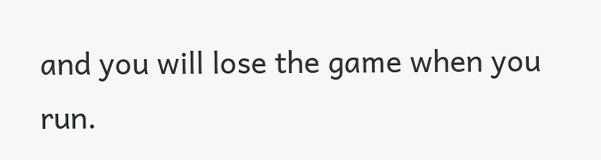and you will lose the game when you run.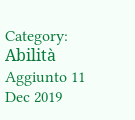Category: Abilità
Aggiunto 11 Dec 2019